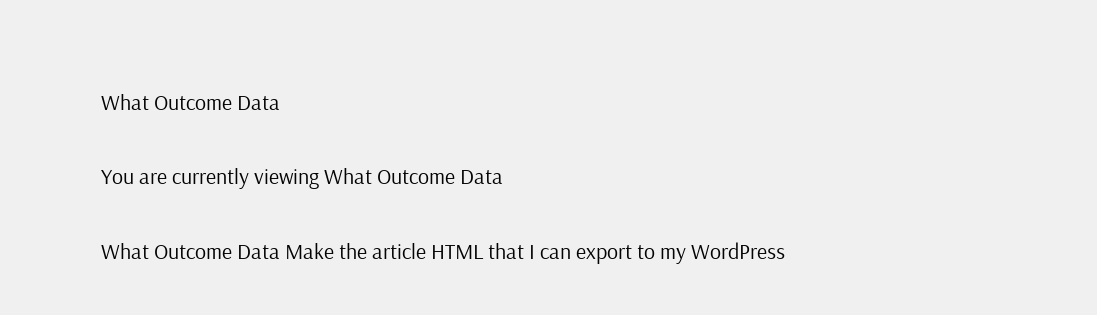What Outcome Data

You are currently viewing What Outcome Data

What Outcome Data Make the article HTML that I can export to my WordPress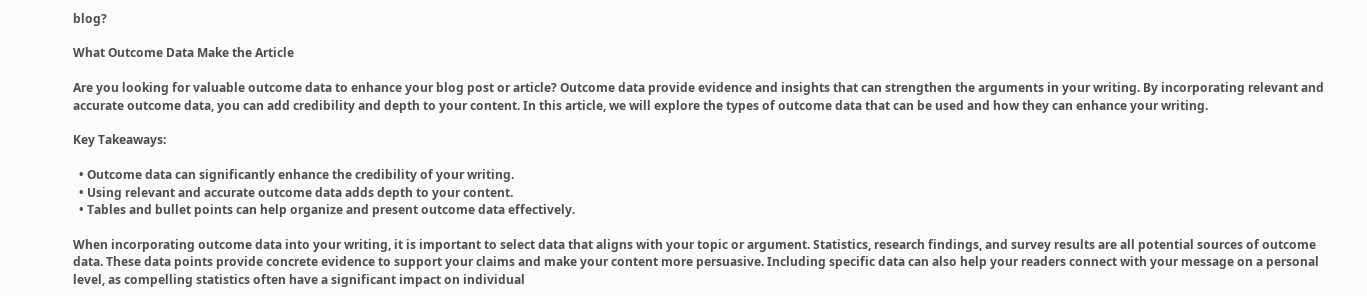blog?

What Outcome Data Make the Article

Are you looking for valuable outcome data to enhance your blog post or article? Outcome data provide evidence and insights that can strengthen the arguments in your writing. By incorporating relevant and accurate outcome data, you can add credibility and depth to your content. In this article, we will explore the types of outcome data that can be used and how they can enhance your writing.

Key Takeaways:

  • Outcome data can significantly enhance the credibility of your writing.
  • Using relevant and accurate outcome data adds depth to your content.
  • Tables and bullet points can help organize and present outcome data effectively.

When incorporating outcome data into your writing, it is important to select data that aligns with your topic or argument. Statistics, research findings, and survey results are all potential sources of outcome data. These data points provide concrete evidence to support your claims and make your content more persuasive. Including specific data can also help your readers connect with your message on a personal level, as compelling statistics often have a significant impact on individual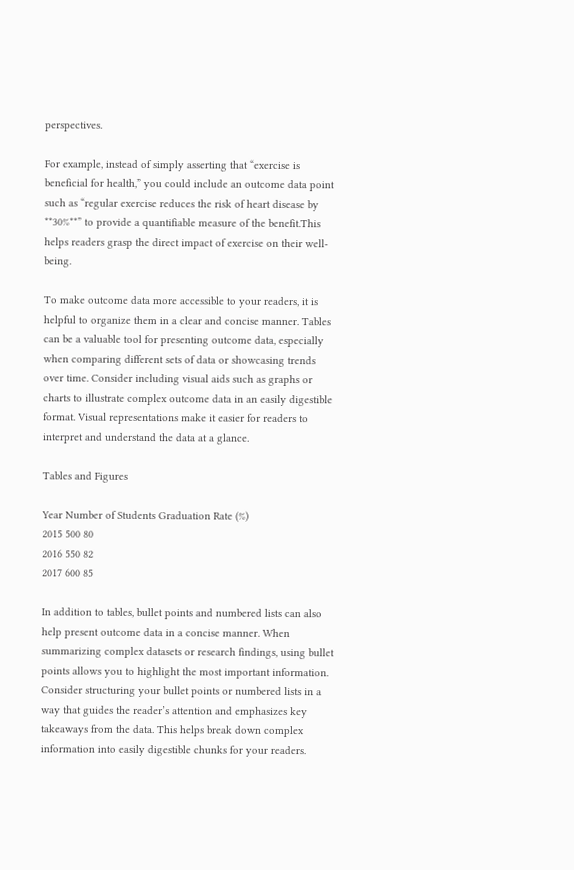perspectives.

For example, instead of simply asserting that “exercise is beneficial for health,” you could include an outcome data point such as “regular exercise reduces the risk of heart disease by **30%**” to provide a quantifiable measure of the benefit.This helps readers grasp the direct impact of exercise on their well-being.

To make outcome data more accessible to your readers, it is helpful to organize them in a clear and concise manner. Tables can be a valuable tool for presenting outcome data, especially when comparing different sets of data or showcasing trends over time. Consider including visual aids such as graphs or charts to illustrate complex outcome data in an easily digestible format. Visual representations make it easier for readers to interpret and understand the data at a glance.

Tables and Figures

Year Number of Students Graduation Rate (%)
2015 500 80
2016 550 82
2017 600 85

In addition to tables, bullet points and numbered lists can also help present outcome data in a concise manner. When summarizing complex datasets or research findings, using bullet points allows you to highlight the most important information. Consider structuring your bullet points or numbered lists in a way that guides the reader’s attention and emphasizes key takeaways from the data. This helps break down complex information into easily digestible chunks for your readers.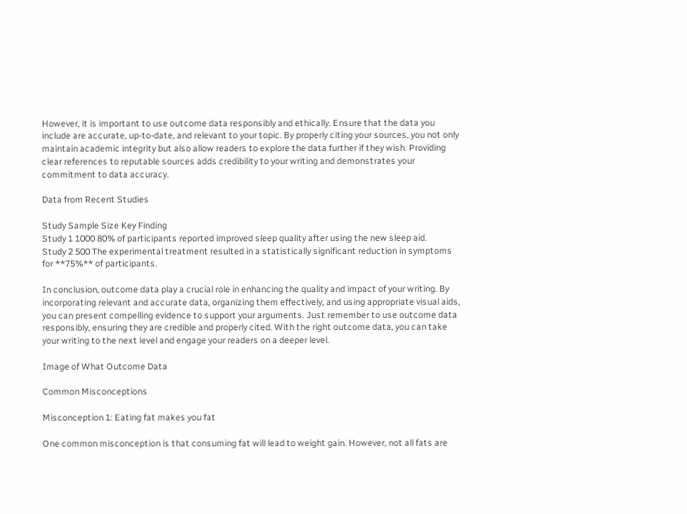However, it is important to use outcome data responsibly and ethically. Ensure that the data you include are accurate, up-to-date, and relevant to your topic. By properly citing your sources, you not only maintain academic integrity but also allow readers to explore the data further if they wish. Providing clear references to reputable sources adds credibility to your writing and demonstrates your commitment to data accuracy.

Data from Recent Studies

Study Sample Size Key Finding
Study 1 1000 80% of participants reported improved sleep quality after using the new sleep aid.
Study 2 500 The experimental treatment resulted in a statistically significant reduction in symptoms for **75%** of participants.

In conclusion, outcome data play a crucial role in enhancing the quality and impact of your writing. By incorporating relevant and accurate data, organizing them effectively, and using appropriate visual aids, you can present compelling evidence to support your arguments. Just remember to use outcome data responsibly, ensuring they are credible and properly cited. With the right outcome data, you can take your writing to the next level and engage your readers on a deeper level.

Image of What Outcome Data

Common Misconceptions

Misconception 1: Eating fat makes you fat

One common misconception is that consuming fat will lead to weight gain. However, not all fats are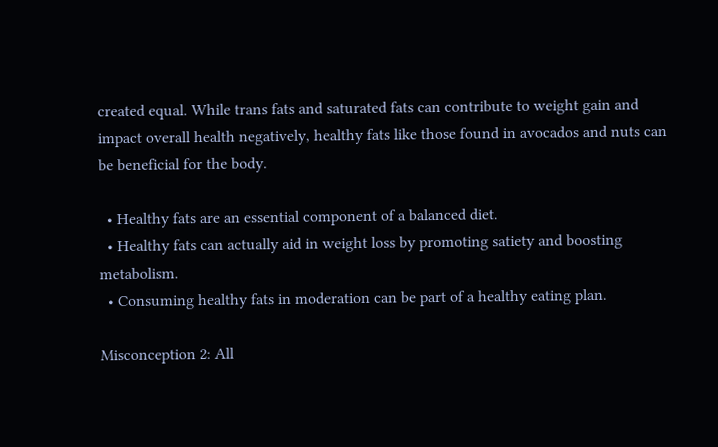created equal. While trans fats and saturated fats can contribute to weight gain and impact overall health negatively, healthy fats like those found in avocados and nuts can be beneficial for the body.

  • Healthy fats are an essential component of a balanced diet.
  • Healthy fats can actually aid in weight loss by promoting satiety and boosting metabolism.
  • Consuming healthy fats in moderation can be part of a healthy eating plan.

Misconception 2: All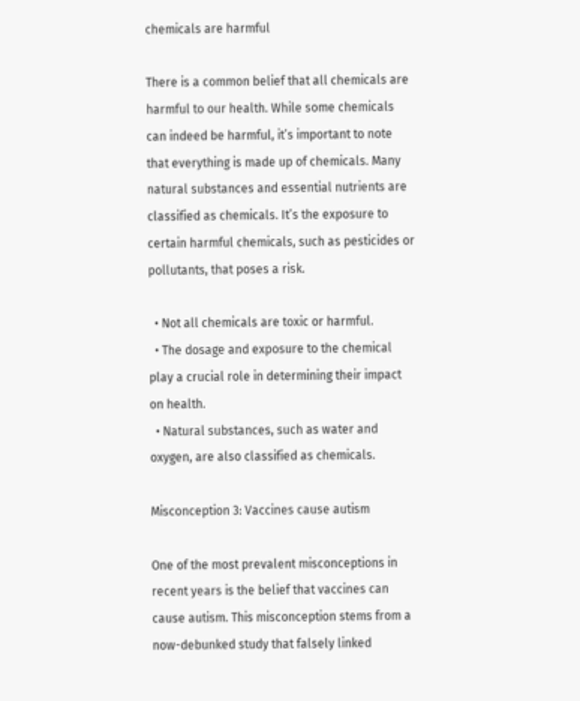chemicals are harmful

There is a common belief that all chemicals are harmful to our health. While some chemicals can indeed be harmful, it’s important to note that everything is made up of chemicals. Many natural substances and essential nutrients are classified as chemicals. It’s the exposure to certain harmful chemicals, such as pesticides or pollutants, that poses a risk.

  • Not all chemicals are toxic or harmful.
  • The dosage and exposure to the chemical play a crucial role in determining their impact on health.
  • Natural substances, such as water and oxygen, are also classified as chemicals.

Misconception 3: Vaccines cause autism

One of the most prevalent misconceptions in recent years is the belief that vaccines can cause autism. This misconception stems from a now-debunked study that falsely linked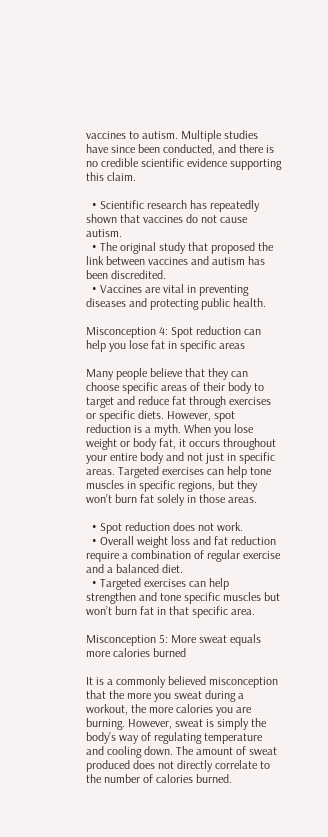vaccines to autism. Multiple studies have since been conducted, and there is no credible scientific evidence supporting this claim.

  • Scientific research has repeatedly shown that vaccines do not cause autism.
  • The original study that proposed the link between vaccines and autism has been discredited.
  • Vaccines are vital in preventing diseases and protecting public health.

Misconception 4: Spot reduction can help you lose fat in specific areas

Many people believe that they can choose specific areas of their body to target and reduce fat through exercises or specific diets. However, spot reduction is a myth. When you lose weight or body fat, it occurs throughout your entire body and not just in specific areas. Targeted exercises can help tone muscles in specific regions, but they won’t burn fat solely in those areas.

  • Spot reduction does not work.
  • Overall weight loss and fat reduction require a combination of regular exercise and a balanced diet.
  • Targeted exercises can help strengthen and tone specific muscles but won’t burn fat in that specific area.

Misconception 5: More sweat equals more calories burned

It is a commonly believed misconception that the more you sweat during a workout, the more calories you are burning. However, sweat is simply the body’s way of regulating temperature and cooling down. The amount of sweat produced does not directly correlate to the number of calories burned.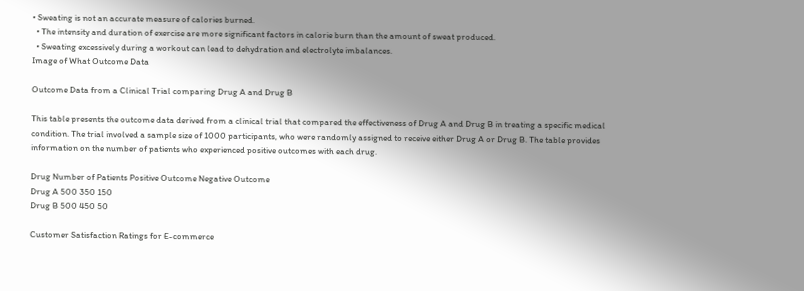• Sweating is not an accurate measure of calories burned.
  • The intensity and duration of exercise are more significant factors in calorie burn than the amount of sweat produced.
  • Sweating excessively during a workout can lead to dehydration and electrolyte imbalances.
Image of What Outcome Data

Outcome Data from a Clinical Trial comparing Drug A and Drug B

This table presents the outcome data derived from a clinical trial that compared the effectiveness of Drug A and Drug B in treating a specific medical condition. The trial involved a sample size of 1000 participants, who were randomly assigned to receive either Drug A or Drug B. The table provides information on the number of patients who experienced positive outcomes with each drug.

Drug Number of Patients Positive Outcome Negative Outcome
Drug A 500 350 150
Drug B 500 450 50

Customer Satisfaction Ratings for E-commerce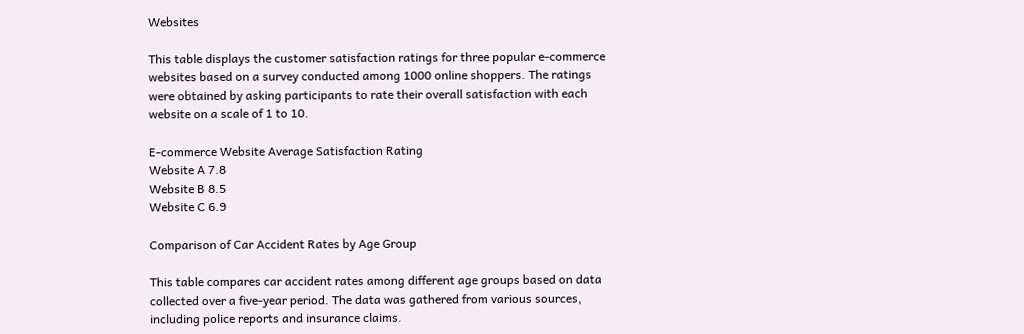Websites

This table displays the customer satisfaction ratings for three popular e-commerce websites based on a survey conducted among 1000 online shoppers. The ratings were obtained by asking participants to rate their overall satisfaction with each website on a scale of 1 to 10.

E-commerce Website Average Satisfaction Rating
Website A 7.8
Website B 8.5
Website C 6.9

Comparison of Car Accident Rates by Age Group

This table compares car accident rates among different age groups based on data collected over a five-year period. The data was gathered from various sources, including police reports and insurance claims.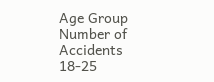Age Group Number of Accidents
18-25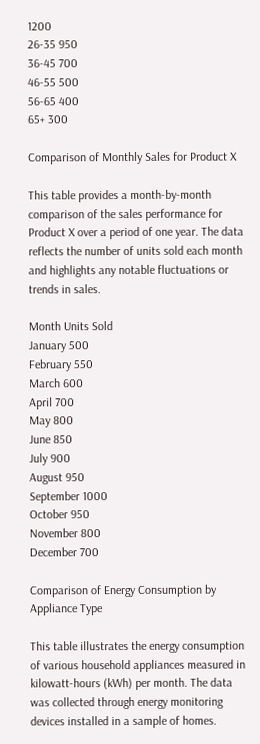1200
26-35 950
36-45 700
46-55 500
56-65 400
65+ 300

Comparison of Monthly Sales for Product X

This table provides a month-by-month comparison of the sales performance for Product X over a period of one year. The data reflects the number of units sold each month and highlights any notable fluctuations or trends in sales.

Month Units Sold
January 500
February 550
March 600
April 700
May 800
June 850
July 900
August 950
September 1000
October 950
November 800
December 700

Comparison of Energy Consumption by Appliance Type

This table illustrates the energy consumption of various household appliances measured in kilowatt-hours (kWh) per month. The data was collected through energy monitoring devices installed in a sample of homes.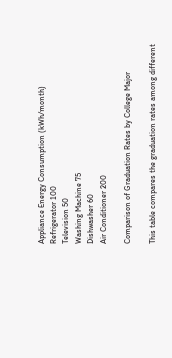Appliance Energy Consumption (kWh/month)
Refrigerator 100
Television 50
Washing Machine 75
Dishwasher 60
Air Conditioner 200

Comparison of Graduation Rates by College Major

This table compares the graduation rates among different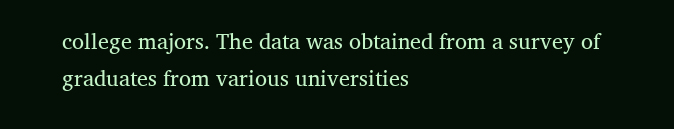college majors. The data was obtained from a survey of graduates from various universities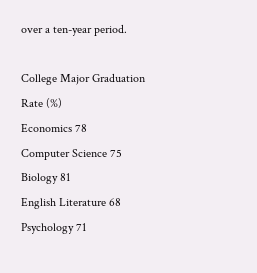over a ten-year period.

College Major Graduation Rate (%)
Economics 78
Computer Science 75
Biology 81
English Literature 68
Psychology 71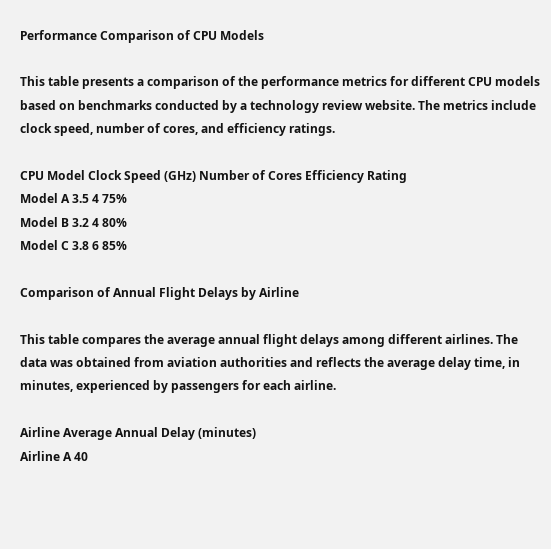Performance Comparison of CPU Models

This table presents a comparison of the performance metrics for different CPU models based on benchmarks conducted by a technology review website. The metrics include clock speed, number of cores, and efficiency ratings.

CPU Model Clock Speed (GHz) Number of Cores Efficiency Rating
Model A 3.5 4 75%
Model B 3.2 4 80%
Model C 3.8 6 85%

Comparison of Annual Flight Delays by Airline

This table compares the average annual flight delays among different airlines. The data was obtained from aviation authorities and reflects the average delay time, in minutes, experienced by passengers for each airline.

Airline Average Annual Delay (minutes)
Airline A 40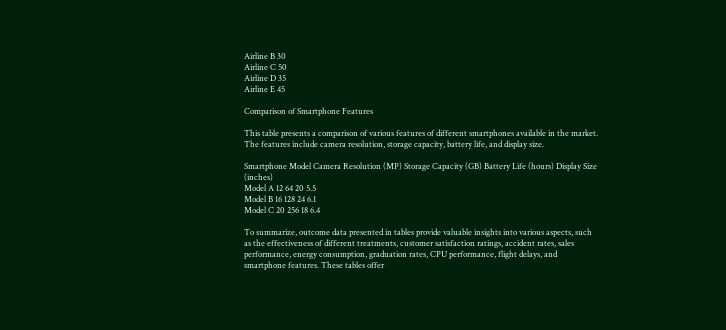Airline B 30
Airline C 50
Airline D 35
Airline E 45

Comparison of Smartphone Features

This table presents a comparison of various features of different smartphones available in the market. The features include camera resolution, storage capacity, battery life, and display size.

Smartphone Model Camera Resolution (MP) Storage Capacity (GB) Battery Life (hours) Display Size (inches)
Model A 12 64 20 5.5
Model B 16 128 24 6.1
Model C 20 256 18 6.4

To summarize, outcome data presented in tables provide valuable insights into various aspects, such as the effectiveness of different treatments, customer satisfaction ratings, accident rates, sales performance, energy consumption, graduation rates, CPU performance, flight delays, and smartphone features. These tables offer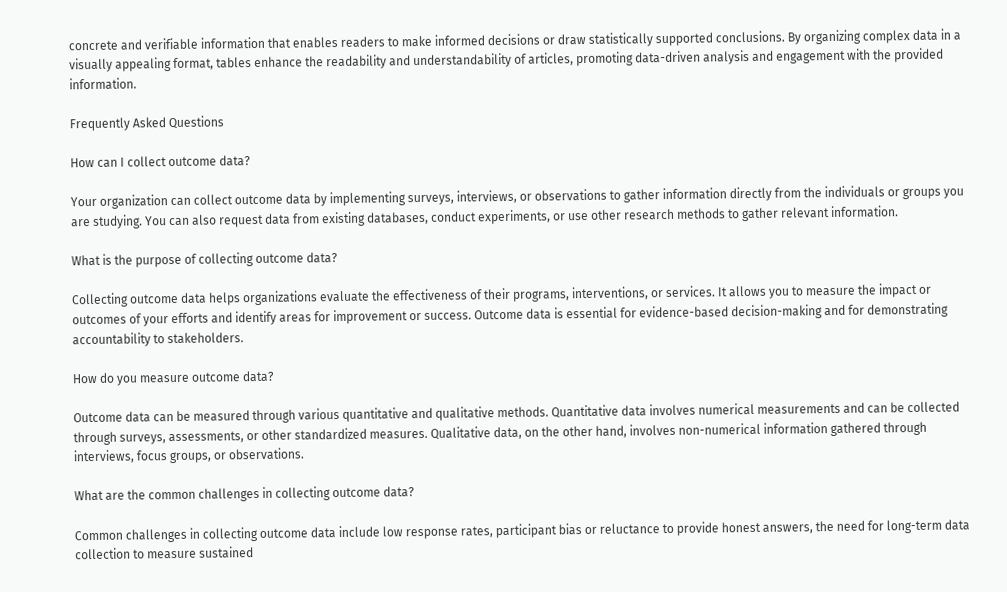concrete and verifiable information that enables readers to make informed decisions or draw statistically supported conclusions. By organizing complex data in a visually appealing format, tables enhance the readability and understandability of articles, promoting data-driven analysis and engagement with the provided information.

Frequently Asked Questions

How can I collect outcome data?

Your organization can collect outcome data by implementing surveys, interviews, or observations to gather information directly from the individuals or groups you are studying. You can also request data from existing databases, conduct experiments, or use other research methods to gather relevant information.

What is the purpose of collecting outcome data?

Collecting outcome data helps organizations evaluate the effectiveness of their programs, interventions, or services. It allows you to measure the impact or outcomes of your efforts and identify areas for improvement or success. Outcome data is essential for evidence-based decision-making and for demonstrating accountability to stakeholders.

How do you measure outcome data?

Outcome data can be measured through various quantitative and qualitative methods. Quantitative data involves numerical measurements and can be collected through surveys, assessments, or other standardized measures. Qualitative data, on the other hand, involves non-numerical information gathered through interviews, focus groups, or observations.

What are the common challenges in collecting outcome data?

Common challenges in collecting outcome data include low response rates, participant bias or reluctance to provide honest answers, the need for long-term data collection to measure sustained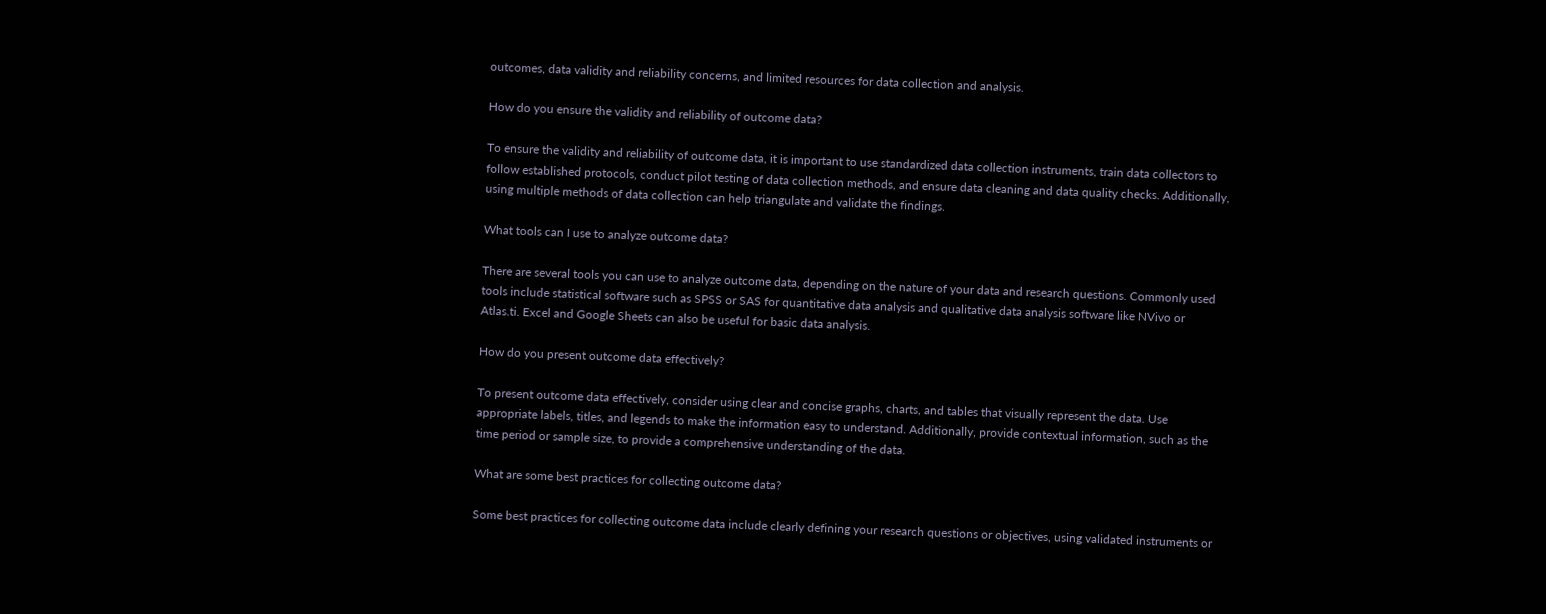outcomes, data validity and reliability concerns, and limited resources for data collection and analysis.

How do you ensure the validity and reliability of outcome data?

To ensure the validity and reliability of outcome data, it is important to use standardized data collection instruments, train data collectors to follow established protocols, conduct pilot testing of data collection methods, and ensure data cleaning and data quality checks. Additionally, using multiple methods of data collection can help triangulate and validate the findings.

What tools can I use to analyze outcome data?

There are several tools you can use to analyze outcome data, depending on the nature of your data and research questions. Commonly used tools include statistical software such as SPSS or SAS for quantitative data analysis and qualitative data analysis software like NVivo or Atlas.ti. Excel and Google Sheets can also be useful for basic data analysis.

How do you present outcome data effectively?

To present outcome data effectively, consider using clear and concise graphs, charts, and tables that visually represent the data. Use appropriate labels, titles, and legends to make the information easy to understand. Additionally, provide contextual information, such as the time period or sample size, to provide a comprehensive understanding of the data.

What are some best practices for collecting outcome data?

Some best practices for collecting outcome data include clearly defining your research questions or objectives, using validated instruments or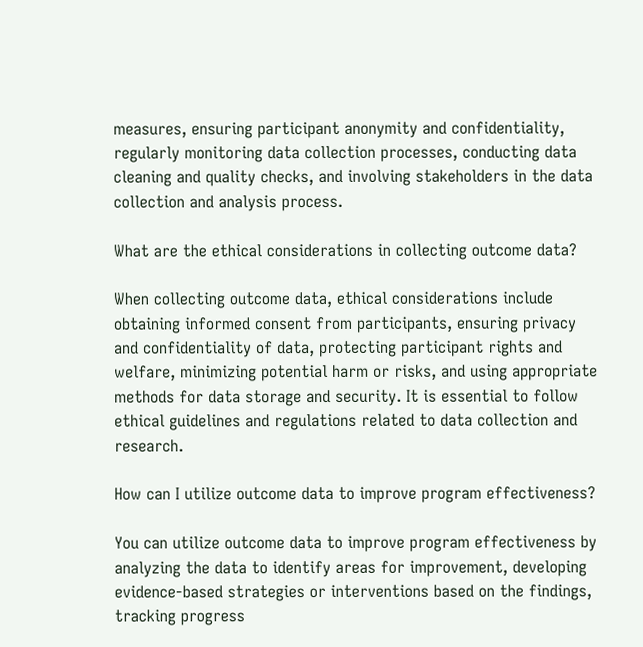measures, ensuring participant anonymity and confidentiality, regularly monitoring data collection processes, conducting data cleaning and quality checks, and involving stakeholders in the data collection and analysis process.

What are the ethical considerations in collecting outcome data?

When collecting outcome data, ethical considerations include obtaining informed consent from participants, ensuring privacy and confidentiality of data, protecting participant rights and welfare, minimizing potential harm or risks, and using appropriate methods for data storage and security. It is essential to follow ethical guidelines and regulations related to data collection and research.

How can I utilize outcome data to improve program effectiveness?

You can utilize outcome data to improve program effectiveness by analyzing the data to identify areas for improvement, developing evidence-based strategies or interventions based on the findings, tracking progress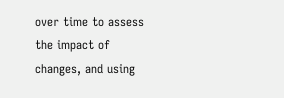over time to assess the impact of changes, and using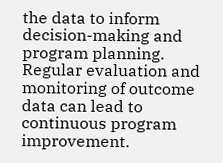the data to inform decision-making and program planning. Regular evaluation and monitoring of outcome data can lead to continuous program improvement.